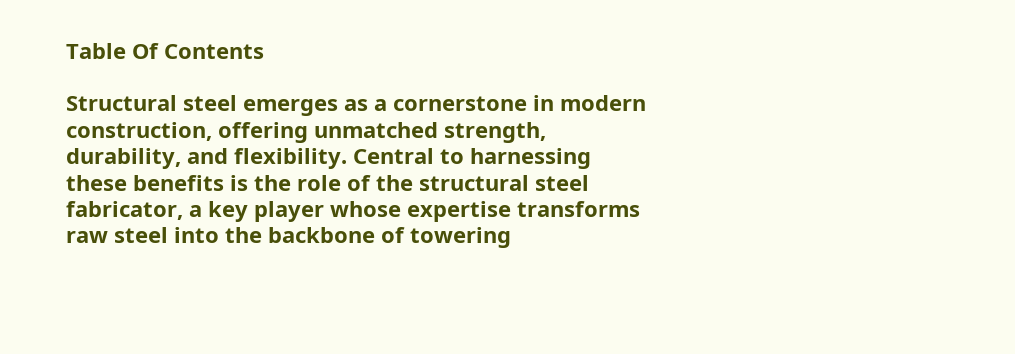Table Of Contents

Structural steel emerges as a cornerstone in modern construction, offering unmatched strength, durability, and flexibility. Central to harnessing these benefits is the role of the structural steel fabricator, a key player whose expertise transforms raw steel into the backbone of towering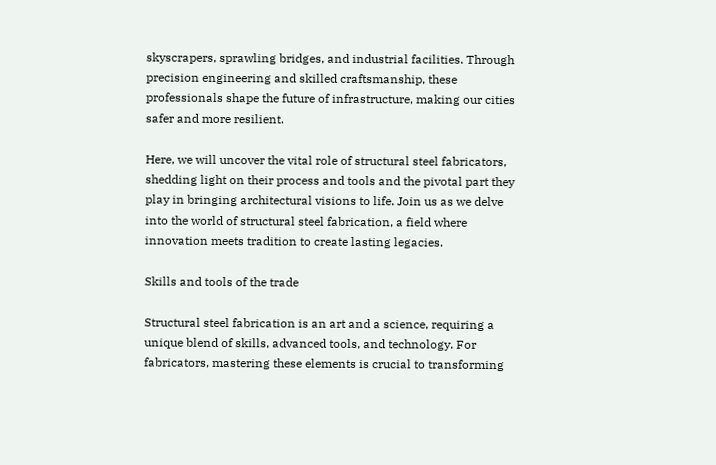skyscrapers, sprawling bridges, and industrial facilities. Through precision engineering and skilled craftsmanship, these professionals shape the future of infrastructure, making our cities safer and more resilient.

Here, we will uncover the vital role of structural steel fabricators, shedding light on their process and tools and the pivotal part they play in bringing architectural visions to life. Join us as we delve into the world of structural steel fabrication, a field where innovation meets tradition to create lasting legacies.

Skills and tools of the trade

Structural steel fabrication is an art and a science, requiring a unique blend of skills, advanced tools, and technology. For fabricators, mastering these elements is crucial to transforming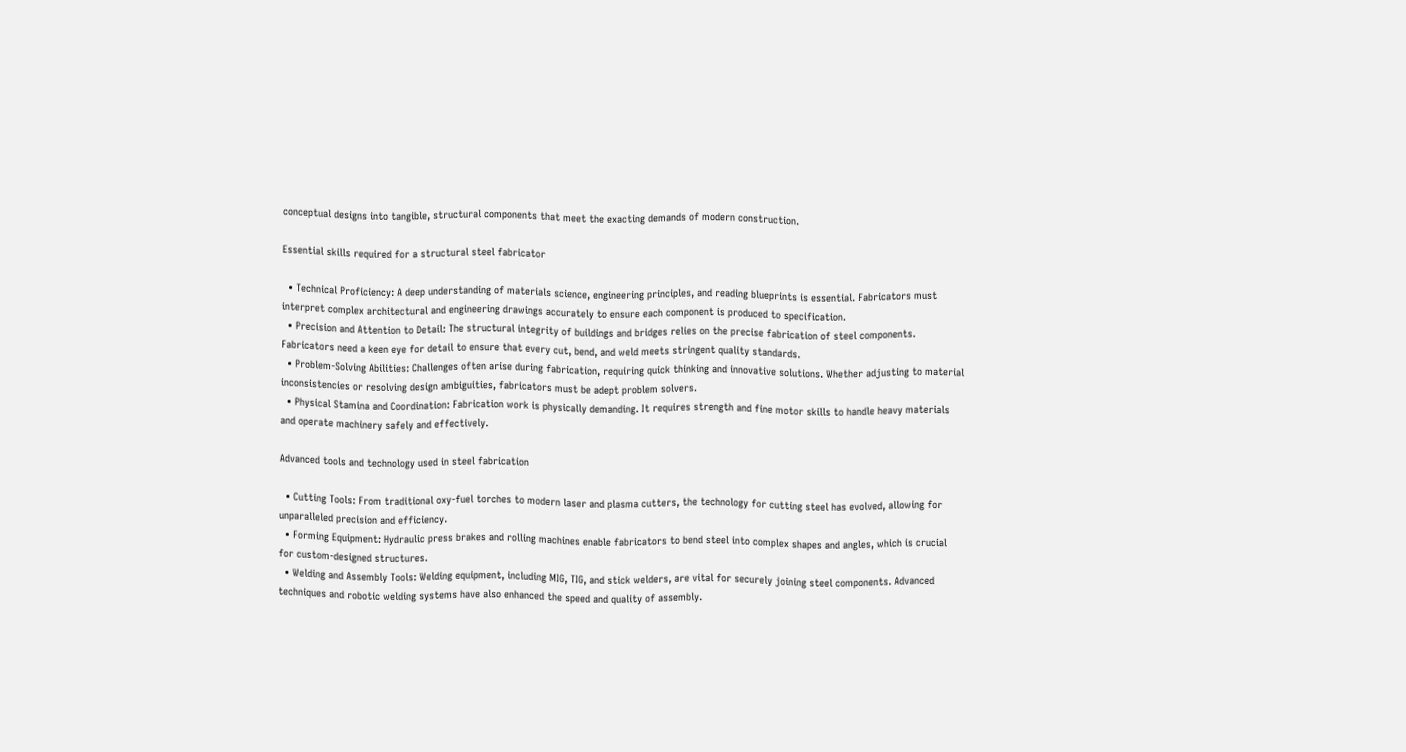conceptual designs into tangible, structural components that meet the exacting demands of modern construction.

Essential skills required for a structural steel fabricator

  • Technical Proficiency: A deep understanding of materials science, engineering principles, and reading blueprints is essential. Fabricators must interpret complex architectural and engineering drawings accurately to ensure each component is produced to specification.
  • Precision and Attention to Detail: The structural integrity of buildings and bridges relies on the precise fabrication of steel components. Fabricators need a keen eye for detail to ensure that every cut, bend, and weld meets stringent quality standards.
  • Problem-Solving Abilities: Challenges often arise during fabrication, requiring quick thinking and innovative solutions. Whether adjusting to material inconsistencies or resolving design ambiguities, fabricators must be adept problem solvers.
  • Physical Stamina and Coordination: Fabrication work is physically demanding. It requires strength and fine motor skills to handle heavy materials and operate machinery safely and effectively.

Advanced tools and technology used in steel fabrication

  • Cutting Tools: From traditional oxy-fuel torches to modern laser and plasma cutters, the technology for cutting steel has evolved, allowing for unparalleled precision and efficiency.
  • Forming Equipment: Hydraulic press brakes and rolling machines enable fabricators to bend steel into complex shapes and angles, which is crucial for custom-designed structures.
  • Welding and Assembly Tools: Welding equipment, including MIG, TIG, and stick welders, are vital for securely joining steel components. Advanced techniques and robotic welding systems have also enhanced the speed and quality of assembly.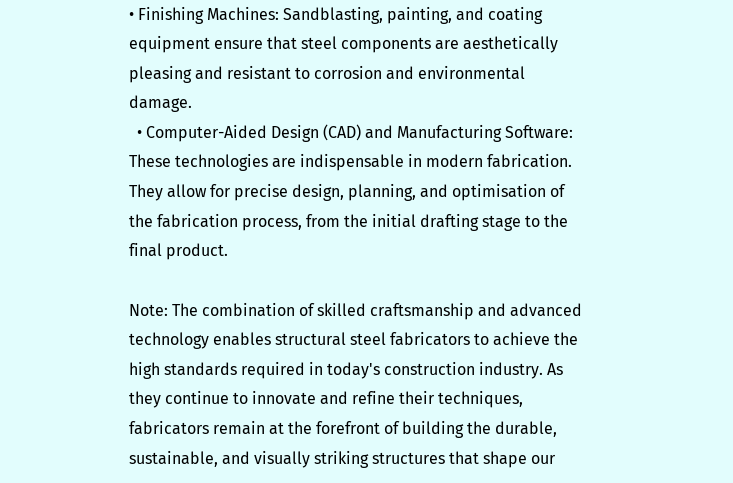• Finishing Machines: Sandblasting, painting, and coating equipment ensure that steel components are aesthetically pleasing and resistant to corrosion and environmental damage.
  • Computer-Aided Design (CAD) and Manufacturing Software: These technologies are indispensable in modern fabrication. They allow for precise design, planning, and optimisation of the fabrication process, from the initial drafting stage to the final product.

Note: The combination of skilled craftsmanship and advanced technology enables structural steel fabricators to achieve the high standards required in today's construction industry. As they continue to innovate and refine their techniques, fabricators remain at the forefront of building the durable, sustainable, and visually striking structures that shape our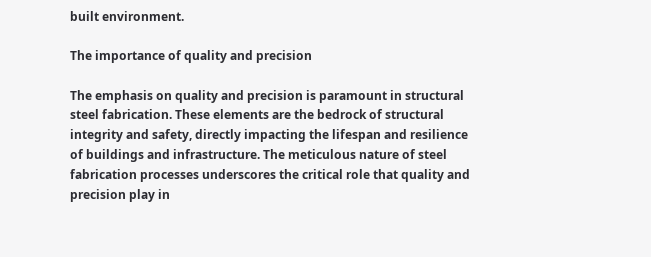built environment.

The importance of quality and precision

The emphasis on quality and precision is paramount in structural steel fabrication. These elements are the bedrock of structural integrity and safety, directly impacting the lifespan and resilience of buildings and infrastructure. The meticulous nature of steel fabrication processes underscores the critical role that quality and precision play in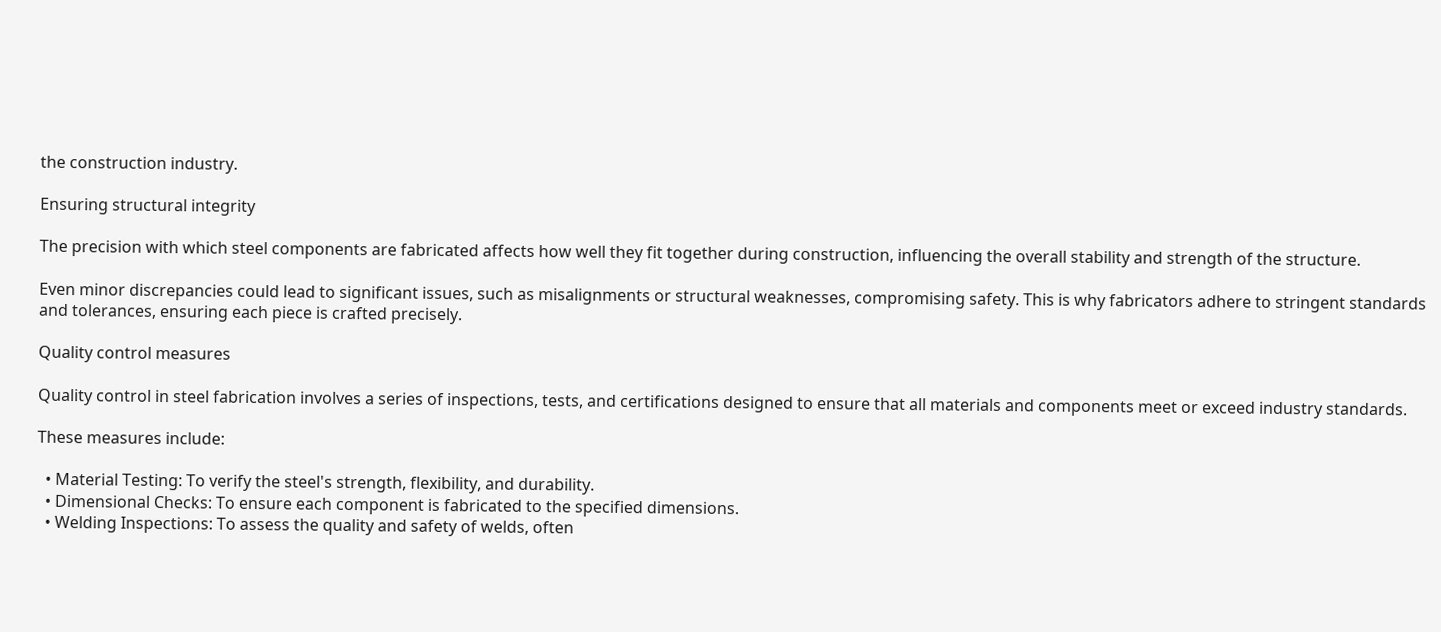the construction industry.

Ensuring structural integrity

The precision with which steel components are fabricated affects how well they fit together during construction, influencing the overall stability and strength of the structure.

Even minor discrepancies could lead to significant issues, such as misalignments or structural weaknesses, compromising safety. This is why fabricators adhere to stringent standards and tolerances, ensuring each piece is crafted precisely.

Quality control measures

Quality control in steel fabrication involves a series of inspections, tests, and certifications designed to ensure that all materials and components meet or exceed industry standards.

These measures include:

  • Material Testing: To verify the steel's strength, flexibility, and durability.
  • Dimensional Checks: To ensure each component is fabricated to the specified dimensions.
  • Welding Inspections: To assess the quality and safety of welds, often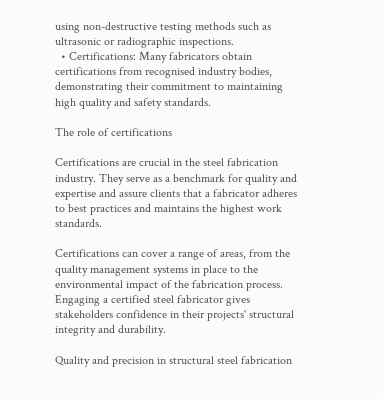using non-destructive testing methods such as ultrasonic or radiographic inspections.
  • Certifications: Many fabricators obtain certifications from recognised industry bodies, demonstrating their commitment to maintaining high quality and safety standards.

The role of certifications

Certifications are crucial in the steel fabrication industry. They serve as a benchmark for quality and expertise and assure clients that a fabricator adheres to best practices and maintains the highest work standards.

Certifications can cover a range of areas, from the quality management systems in place to the environmental impact of the fabrication process. Engaging a certified steel fabricator gives stakeholders confidence in their projects' structural integrity and durability.

Quality and precision in structural steel fabrication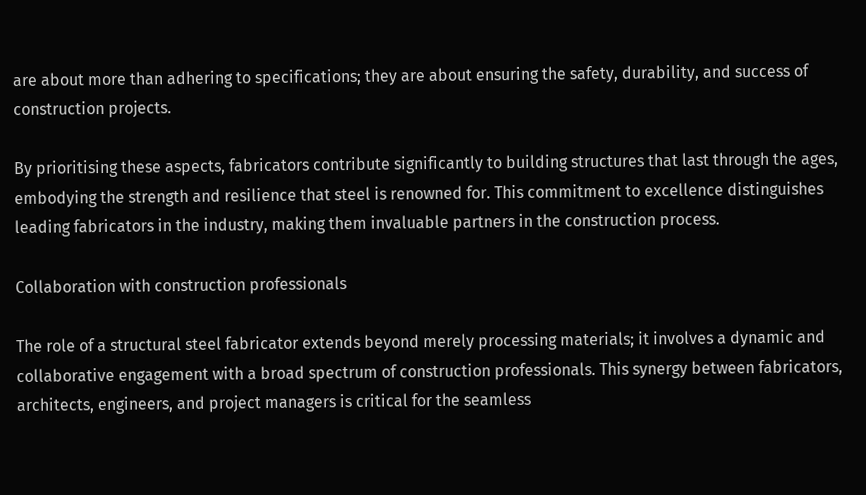are about more than adhering to specifications; they are about ensuring the safety, durability, and success of construction projects.

By prioritising these aspects, fabricators contribute significantly to building structures that last through the ages, embodying the strength and resilience that steel is renowned for. This commitment to excellence distinguishes leading fabricators in the industry, making them invaluable partners in the construction process.

Collaboration with construction professionals

The role of a structural steel fabricator extends beyond merely processing materials; it involves a dynamic and collaborative engagement with a broad spectrum of construction professionals. This synergy between fabricators, architects, engineers, and project managers is critical for the seamless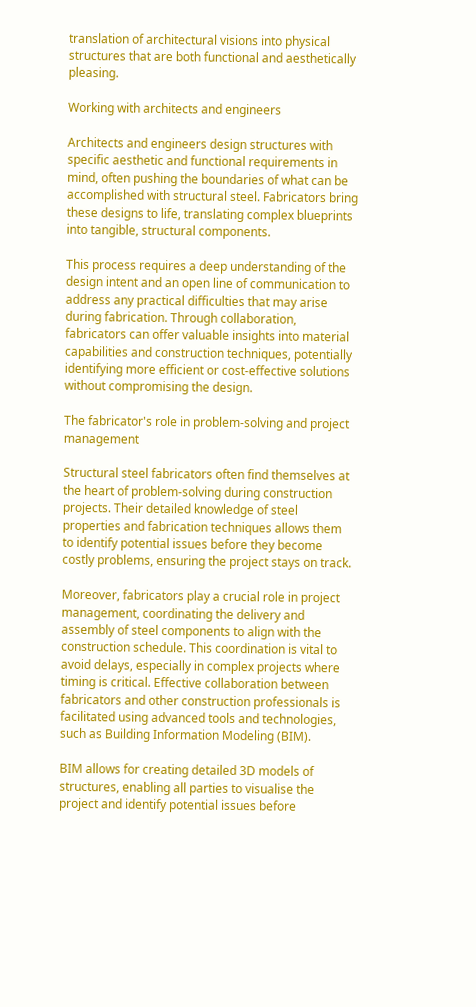translation of architectural visions into physical structures that are both functional and aesthetically pleasing.

Working with architects and engineers

Architects and engineers design structures with specific aesthetic and functional requirements in mind, often pushing the boundaries of what can be accomplished with structural steel. Fabricators bring these designs to life, translating complex blueprints into tangible, structural components.

This process requires a deep understanding of the design intent and an open line of communication to address any practical difficulties that may arise during fabrication. Through collaboration, fabricators can offer valuable insights into material capabilities and construction techniques, potentially identifying more efficient or cost-effective solutions without compromising the design.

The fabricator's role in problem-solving and project management

Structural steel fabricators often find themselves at the heart of problem-solving during construction projects. Their detailed knowledge of steel properties and fabrication techniques allows them to identify potential issues before they become costly problems, ensuring the project stays on track.

Moreover, fabricators play a crucial role in project management, coordinating the delivery and assembly of steel components to align with the construction schedule. This coordination is vital to avoid delays, especially in complex projects where timing is critical. Effective collaboration between fabricators and other construction professionals is facilitated using advanced tools and technologies, such as Building Information Modeling (BIM).

BIM allows for creating detailed 3D models of structures, enabling all parties to visualise the project and identify potential issues before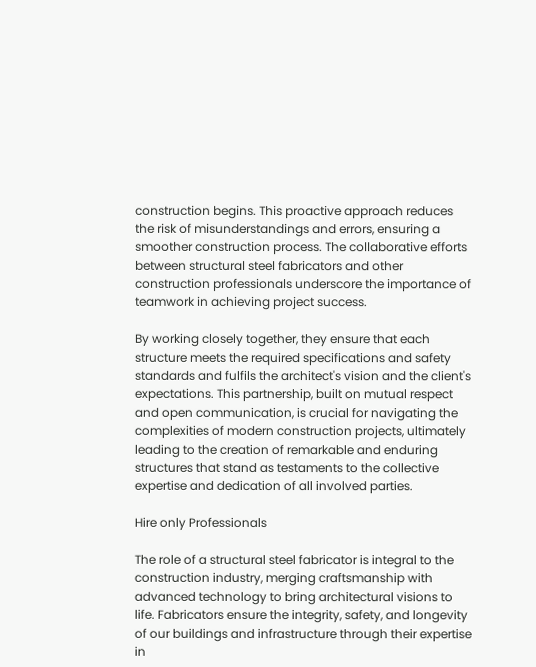construction begins. This proactive approach reduces the risk of misunderstandings and errors, ensuring a smoother construction process. The collaborative efforts between structural steel fabricators and other construction professionals underscore the importance of teamwork in achieving project success.

By working closely together, they ensure that each structure meets the required specifications and safety standards and fulfils the architect's vision and the client's expectations. This partnership, built on mutual respect and open communication, is crucial for navigating the complexities of modern construction projects, ultimately leading to the creation of remarkable and enduring structures that stand as testaments to the collective expertise and dedication of all involved parties.

Hire only Professionals

The role of a structural steel fabricator is integral to the construction industry, merging craftsmanship with advanced technology to bring architectural visions to life. Fabricators ensure the integrity, safety, and longevity of our buildings and infrastructure through their expertise in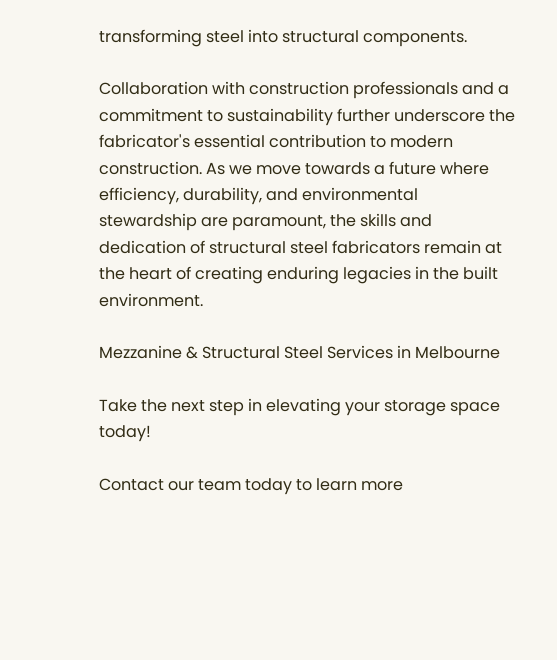transforming steel into structural components.

Collaboration with construction professionals and a commitment to sustainability further underscore the fabricator's essential contribution to modern construction. As we move towards a future where efficiency, durability, and environmental stewardship are paramount, the skills and dedication of structural steel fabricators remain at the heart of creating enduring legacies in the built environment.

Mezzanine & Structural Steel Services in Melbourne

Take the next step in elevating your storage space today!

Contact our team today to learn more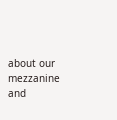about our mezzanine and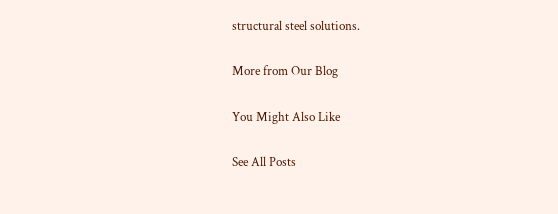structural steel solutions.

More from Our Blog

You Might Also Like

See All Posts